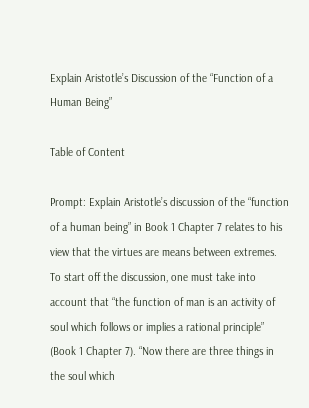Explain Aristotle’s Discussion of the “Function of a Human Being”

Table of Content

Prompt: Explain Aristotle’s discussion of the “function of a human being” in Book 1 Chapter 7 relates to his view that the virtues are means between extremes. To start off the discussion, one must take into account that “the function of man is an activity of soul which follows or implies a rational principle” (Book 1 Chapter 7). “Now there are three things in the soul which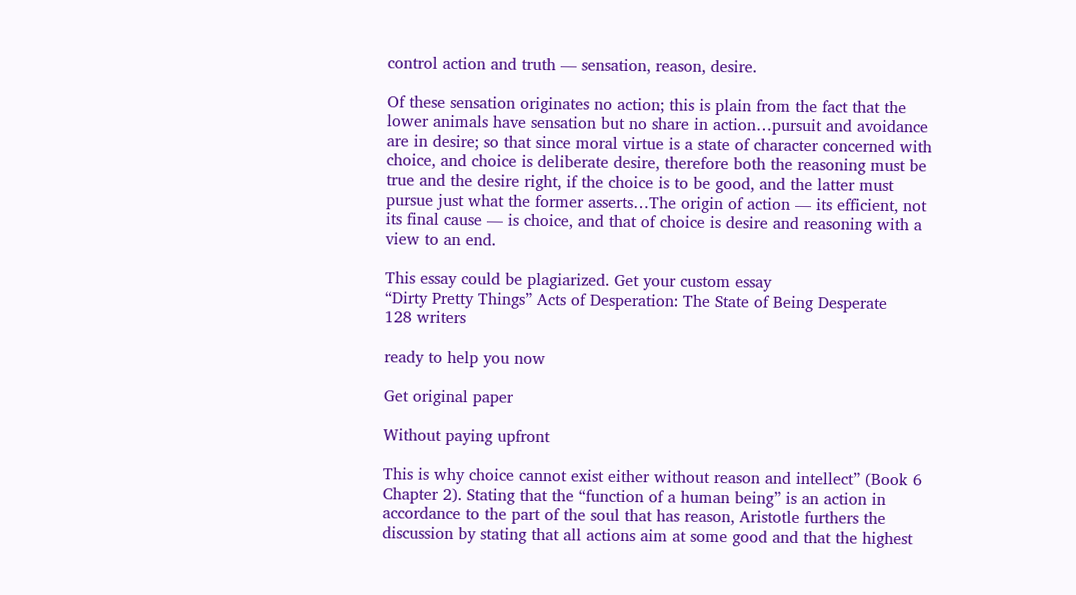control action and truth — sensation, reason, desire.

Of these sensation originates no action; this is plain from the fact that the lower animals have sensation but no share in action…pursuit and avoidance are in desire; so that since moral virtue is a state of character concerned with choice, and choice is deliberate desire, therefore both the reasoning must be true and the desire right, if the choice is to be good, and the latter must pursue just what the former asserts…The origin of action — its efficient, not its final cause — is choice, and that of choice is desire and reasoning with a view to an end.

This essay could be plagiarized. Get your custom essay
“Dirty Pretty Things” Acts of Desperation: The State of Being Desperate
128 writers

ready to help you now

Get original paper

Without paying upfront

This is why choice cannot exist either without reason and intellect” (Book 6 Chapter 2). Stating that the “function of a human being” is an action in accordance to the part of the soul that has reason, Aristotle furthers the discussion by stating that all actions aim at some good and that the highest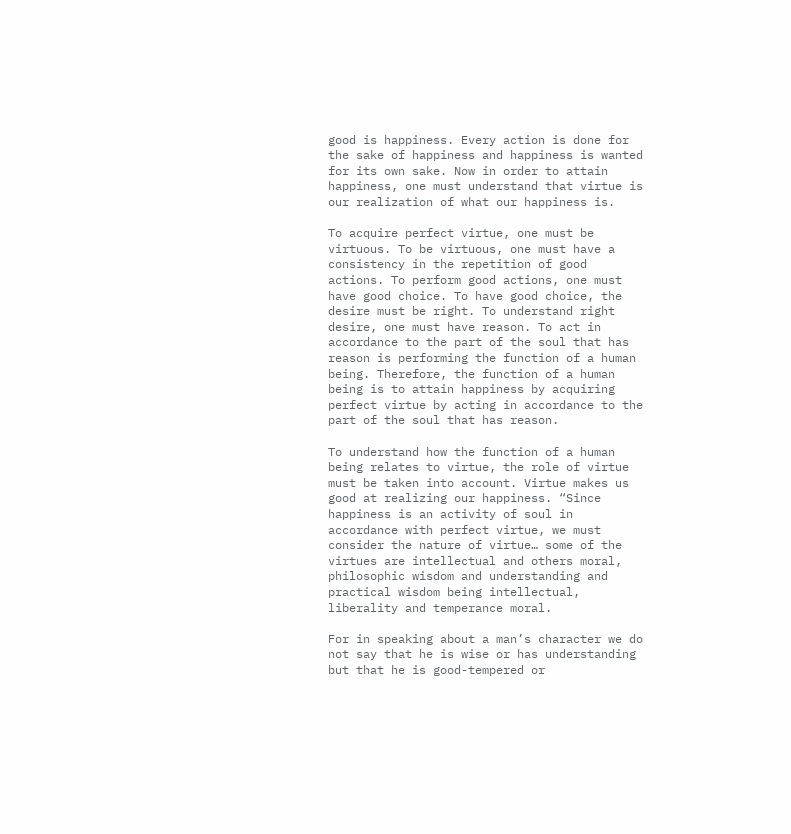good is happiness. Every action is done for the sake of happiness and happiness is wanted for its own sake. Now in order to attain happiness, one must understand that virtue is our realization of what our happiness is.

To acquire perfect virtue, one must be virtuous. To be virtuous, one must have a consistency in the repetition of good actions. To perform good actions, one must have good choice. To have good choice, the desire must be right. To understand right desire, one must have reason. To act in accordance to the part of the soul that has reason is performing the function of a human being. Therefore, the function of a human being is to attain happiness by acquiring perfect virtue by acting in accordance to the part of the soul that has reason.

To understand how the function of a human being relates to virtue, the role of virtue must be taken into account. Virtue makes us good at realizing our happiness. “Since happiness is an activity of soul in accordance with perfect virtue, we must consider the nature of virtue… some of the virtues are intellectual and others moral, philosophic wisdom and understanding and practical wisdom being intellectual, liberality and temperance moral.

For in speaking about a man’s character we do not say that he is wise or has understanding but that he is good-tempered or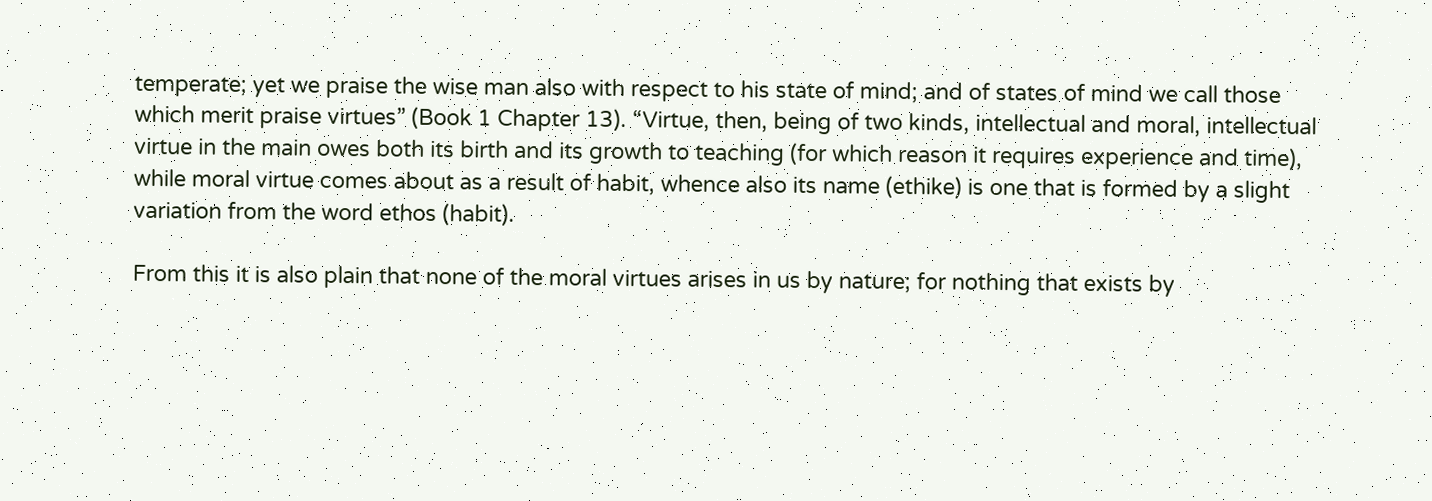temperate; yet we praise the wise man also with respect to his state of mind; and of states of mind we call those which merit praise virtues” (Book 1 Chapter 13). “Virtue, then, being of two kinds, intellectual and moral, intellectual virtue in the main owes both its birth and its growth to teaching (for which reason it requires experience and time), while moral virtue comes about as a result of habit, whence also its name (ethike) is one that is formed by a slight variation from the word ethos (habit).

From this it is also plain that none of the moral virtues arises in us by nature; for nothing that exists by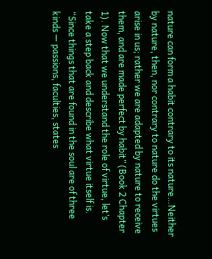nature can form a habit contrary to its nature…Neither by nature, then, nor contrary to nature do the virtues arise in us; rather we are adapted by nature to receive them, and are made perfect by habit” (Book 2 Chapter 1). Now that we understand the role of virtue, let’s take a step back and describe what virtue itself is. “Since things that are found in the soul are of three kinds — passions, faculties, states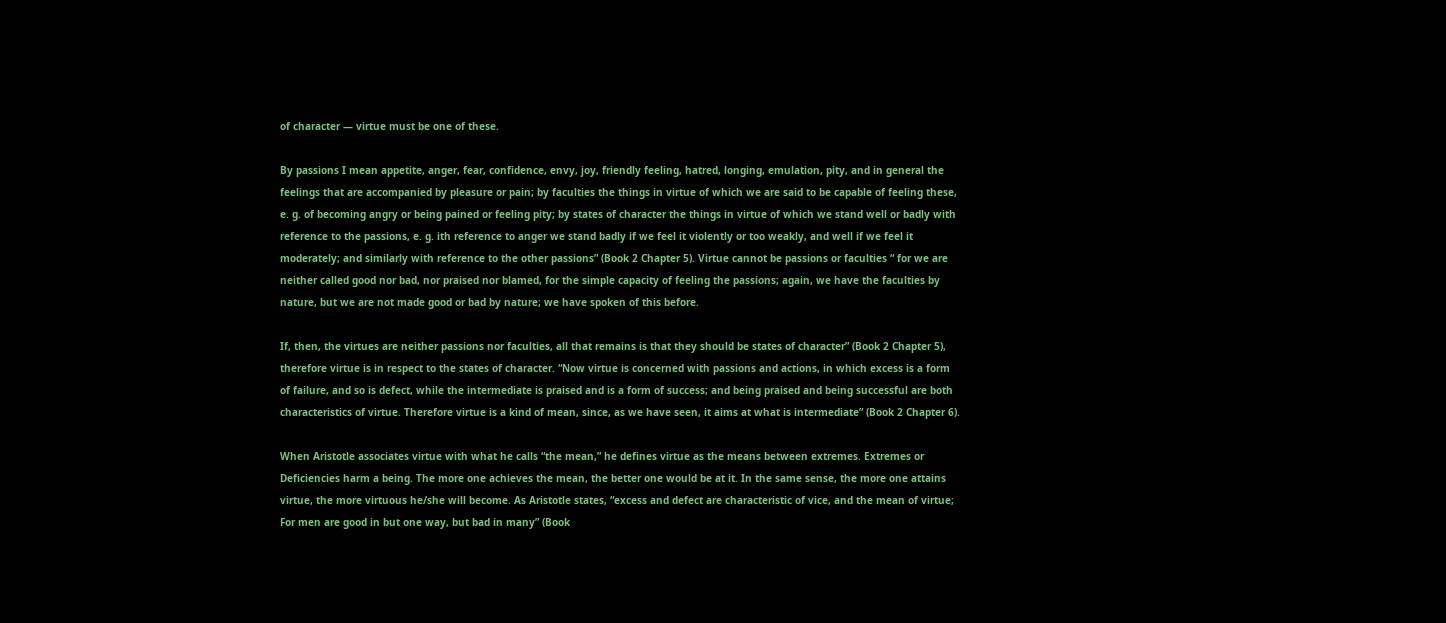of character — virtue must be one of these.

By passions I mean appetite, anger, fear, confidence, envy, joy, friendly feeling, hatred, longing, emulation, pity, and in general the feelings that are accompanied by pleasure or pain; by faculties the things in virtue of which we are said to be capable of feeling these, e. g. of becoming angry or being pained or feeling pity; by states of character the things in virtue of which we stand well or badly with reference to the passions, e. g. ith reference to anger we stand badly if we feel it violently or too weakly, and well if we feel it moderately; and similarly with reference to the other passions” (Book 2 Chapter 5). Virtue cannot be passions or faculties “ for we are neither called good nor bad, nor praised nor blamed, for the simple capacity of feeling the passions; again, we have the faculties by nature, but we are not made good or bad by nature; we have spoken of this before.

If, then, the virtues are neither passions nor faculties, all that remains is that they should be states of character” (Book 2 Chapter 5), therefore virtue is in respect to the states of character. “Now virtue is concerned with passions and actions, in which excess is a form of failure, and so is defect, while the intermediate is praised and is a form of success; and being praised and being successful are both characteristics of virtue. Therefore virtue is a kind of mean, since, as we have seen, it aims at what is intermediate” (Book 2 Chapter 6).

When Aristotle associates virtue with what he calls “the mean,” he defines virtue as the means between extremes. Extremes or Deficiencies harm a being. The more one achieves the mean, the better one would be at it. In the same sense, the more one attains virtue, the more virtuous he/she will become. As Aristotle states, “excess and defect are characteristic of vice, and the mean of virtue; For men are good in but one way, but bad in many” (Book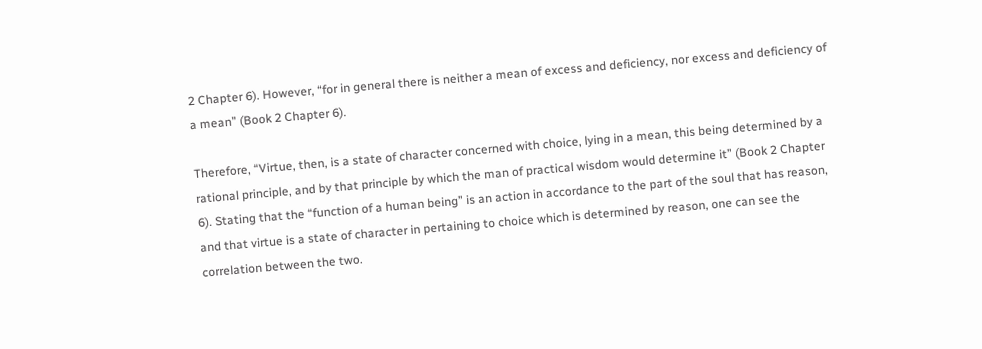2 Chapter 6). However, “for in general there is neither a mean of excess and deficiency, nor excess and deficiency of a mean” (Book 2 Chapter 6).

Therefore, “Virtue, then, is a state of character concerned with choice, lying in a mean, this being determined by a rational principle, and by that principle by which the man of practical wisdom would determine it” (Book 2 Chapter 6). Stating that the “function of a human being” is an action in accordance to the part of the soul that has reason, and that virtue is a state of character in pertaining to choice which is determined by reason, one can see the correlation between the two.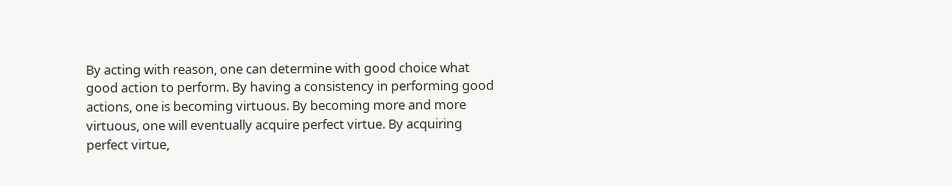By acting with reason, one can determine with good choice what good action to perform. By having a consistency in performing good actions, one is becoming virtuous. By becoming more and more virtuous, one will eventually acquire perfect virtue. By acquiring perfect virtue,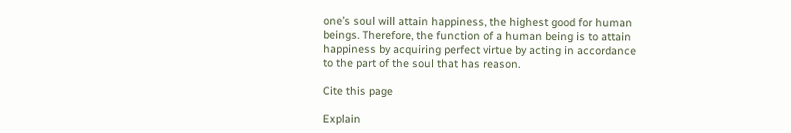one’s soul will attain happiness, the highest good for human beings. Therefore, the function of a human being is to attain happiness by acquiring perfect virtue by acting in accordance to the part of the soul that has reason.

Cite this page

Explain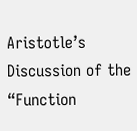Aristotle’s Discussion of the “Function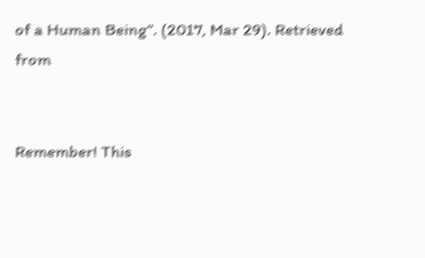of a Human Being”. (2017, Mar 29). Retrieved from


Remember! This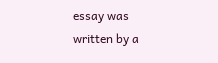essay was written by a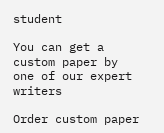student

You can get a custom paper by one of our expert writers

Order custom paper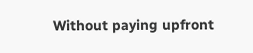Without paying upfront